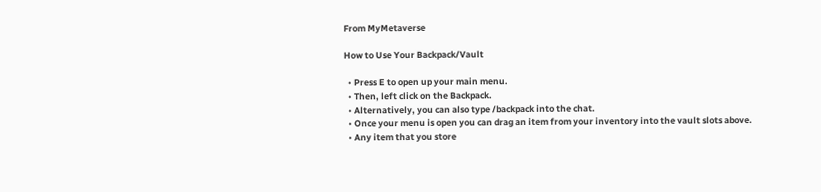From MyMetaverse

How to Use Your Backpack/Vault

  • Press E to open up your main menu.
  • Then, left click on the Backpack.
  • Alternatively, you can also type /backpack into the chat.
  • Once your menu is open you can drag an item from your inventory into the vault slots above.
  • Any item that you store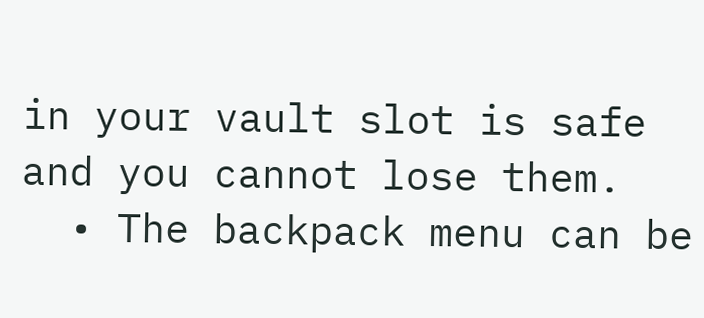in your vault slot is safe and you cannot lose them.
  • The backpack menu can be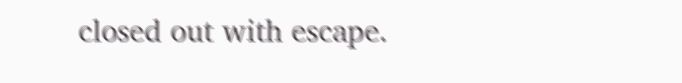closed out with escape.